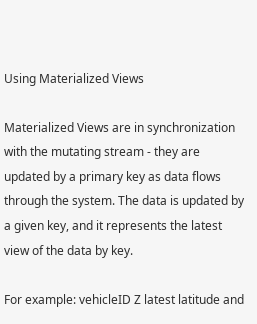Using Materialized Views

Materialized Views are in synchronization with the mutating stream - they are updated by a primary key as data flows through the system. The data is updated by a given key, and it represents the latest view of the data by key.

For example: vehicleID Z latest latitude and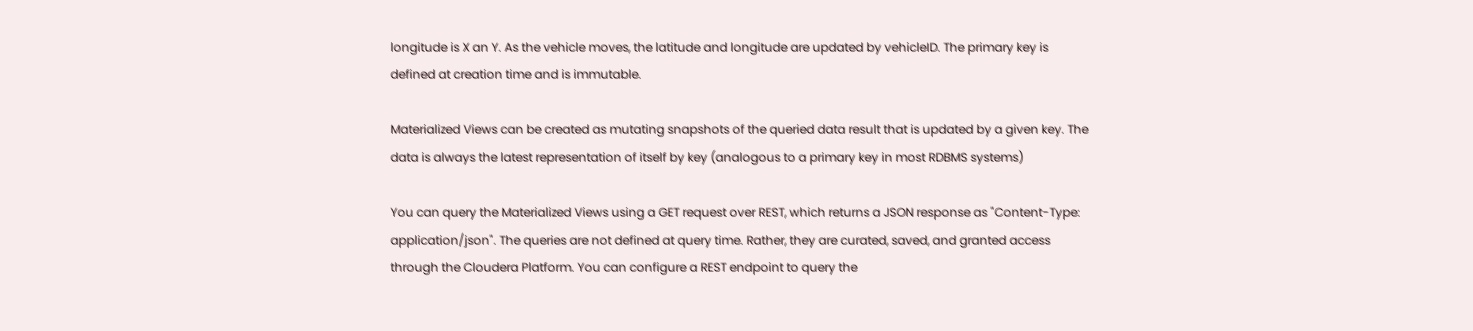longitude is X an Y. As the vehicle moves, the latitude and longitude are updated by vehicleID. The primary key is defined at creation time and is immutable.

Materialized Views can be created as mutating snapshots of the queried data result that is updated by a given key. The data is always the latest representation of itself by key (analogous to a primary key in most RDBMS systems)

You can query the Materialized Views using a GET request over REST, which returns a JSON response as "Content-Type: application/json". The queries are not defined at query time. Rather, they are curated, saved, and granted access through the Cloudera Platform. You can configure a REST endpoint to query the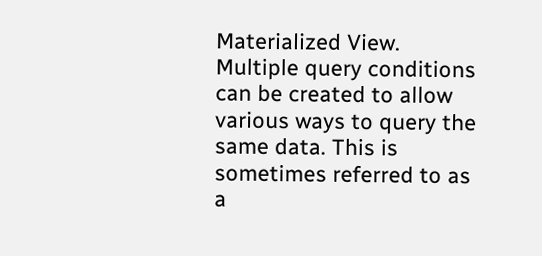Materialized View. Multiple query conditions can be created to allow various ways to query the same data. This is sometimes referred to as a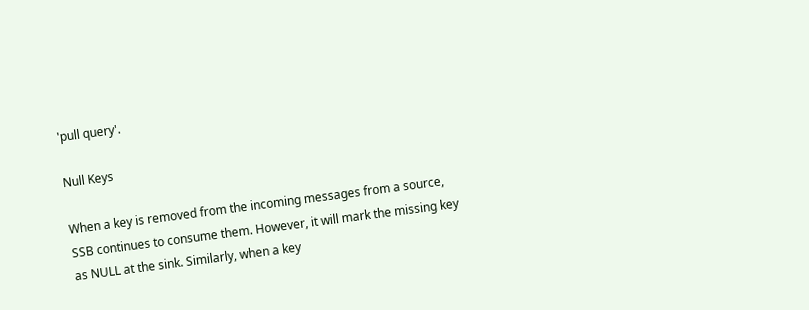'pull query'.

Null Keys

When a key is removed from the incoming messages from a source, SSB continues to consume them. However, it will mark the missing key as NULL at the sink. Similarly, when a key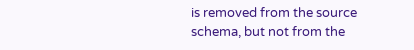is removed from the source schema, but not from the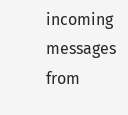incoming messages from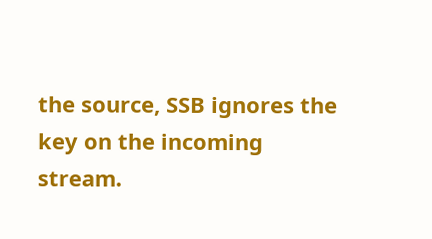the source, SSB ignores the key on the incoming stream.